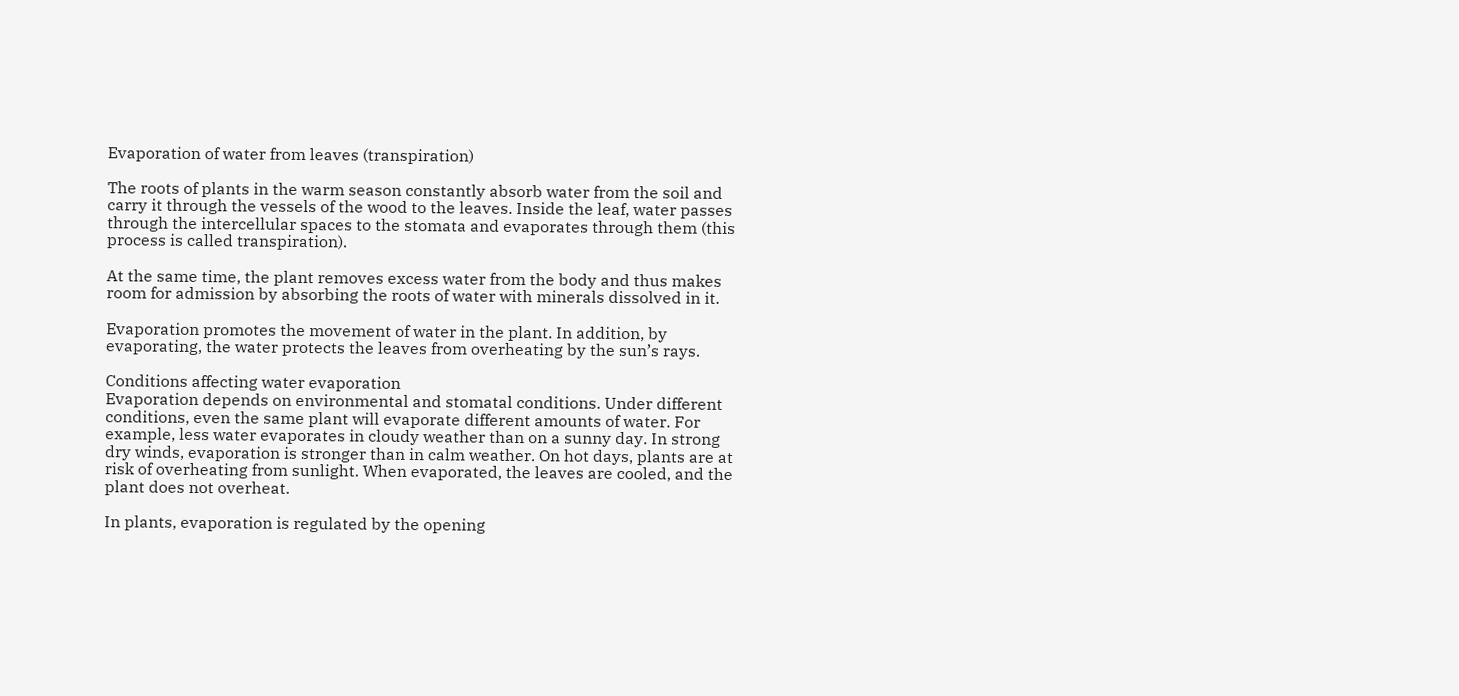Evaporation of water from leaves (transpiration)

The roots of plants in the warm season constantly absorb water from the soil and carry it through the vessels of the wood to the leaves. Inside the leaf, water passes through the intercellular spaces to the stomata and evaporates through them (this process is called transpiration).

At the same time, the plant removes excess water from the body and thus makes room for admission by absorbing the roots of water with minerals dissolved in it.

Evaporation promotes the movement of water in the plant. In addition, by evaporating, the water protects the leaves from overheating by the sun’s rays.

Conditions affecting water evaporation
Evaporation depends on environmental and stomatal conditions. Under different conditions, even the same plant will evaporate different amounts of water. For example, less water evaporates in cloudy weather than on a sunny day. In strong dry winds, evaporation is stronger than in calm weather. On hot days, plants are at risk of overheating from sunlight. When evaporated, the leaves are cooled, and the plant does not overheat.

In plants, evaporation is regulated by the opening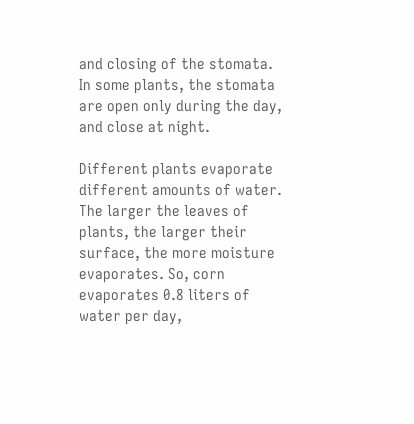and closing of the stomata. In some plants, the stomata are open only during the day, and close at night.

Different plants evaporate different amounts of water. The larger the leaves of plants, the larger their surface, the more moisture evaporates. So, corn evaporates 0.8 liters of water per day,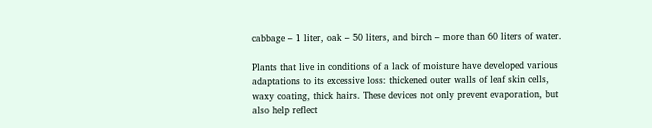cabbage – 1 liter, oak – 50 liters, and birch – more than 60 liters of water.

Plants that live in conditions of a lack of moisture have developed various adaptations to its excessive loss: thickened outer walls of leaf skin cells, waxy coating, thick hairs. These devices not only prevent evaporation, but also help reflect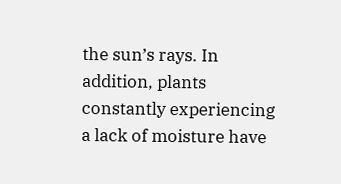the sun’s rays. In addition, plants constantly experiencing a lack of moisture have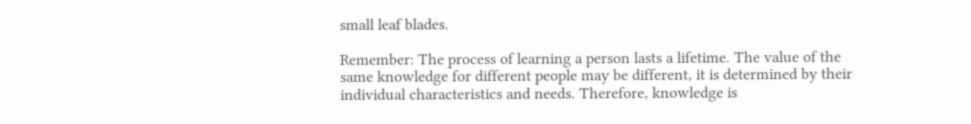small leaf blades.

Remember: The process of learning a person lasts a lifetime. The value of the same knowledge for different people may be different, it is determined by their individual characteristics and needs. Therefore, knowledge is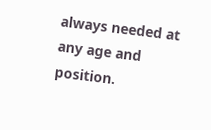always needed at any age and position.